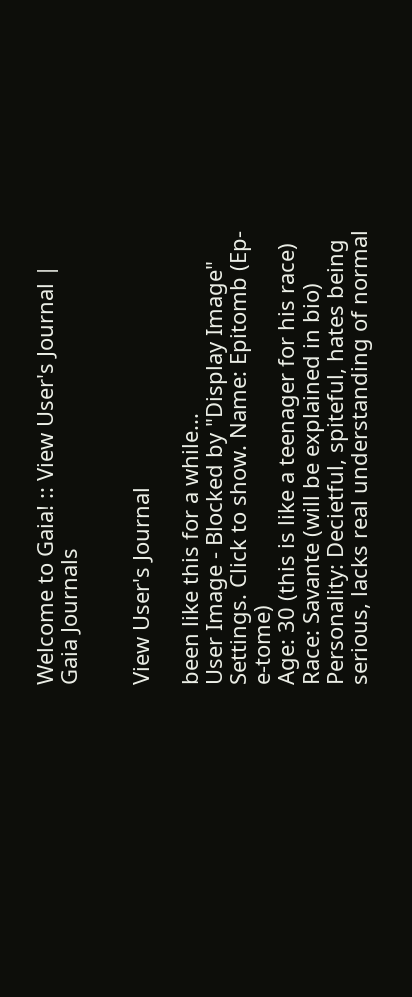Welcome to Gaia! :: View User's Journal | Gaia Journals


View User's Journal

been like this for a while...
User Image - Blocked by "Display Image" Settings. Click to show. Name: Epitomb (Ep-e-tome)
Age: 30 (this is like a teenager for his race)
Race: Savante (will be explained in bio)
Personality: Decietful, spiteful, hates being serious, lacks real understanding of normal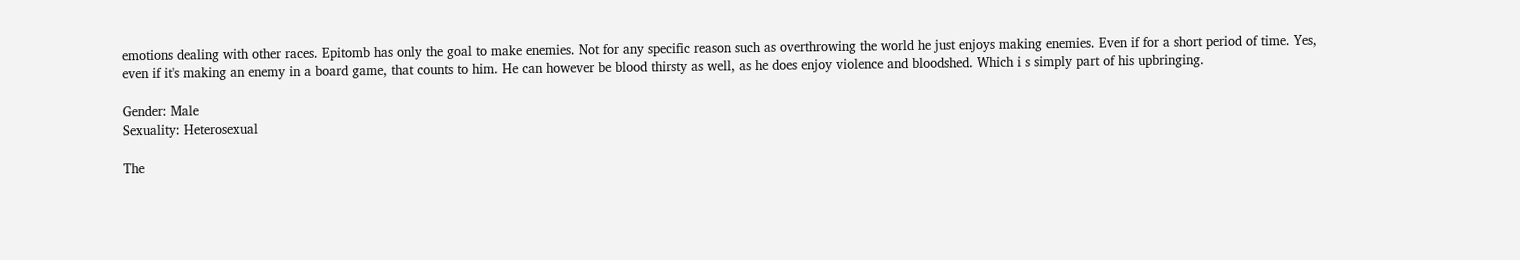emotions dealing with other races. Epitomb has only the goal to make enemies. Not for any specific reason such as overthrowing the world he just enjoys making enemies. Even if for a short period of time. Yes, even if it's making an enemy in a board game, that counts to him. He can however be blood thirsty as well, as he does enjoy violence and bloodshed. Which i s simply part of his upbringing.

Gender: Male
Sexuality: Heterosexual

The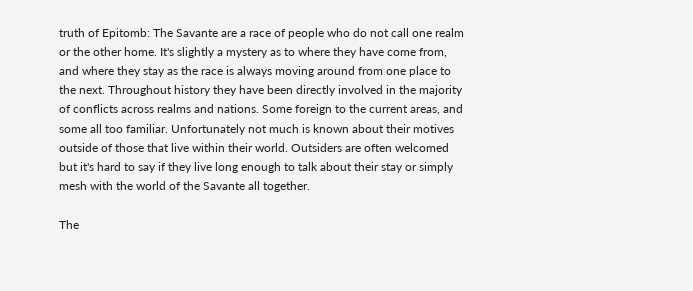truth of Epitomb: The Savante are a race of people who do not call one realm or the other home. It's slightly a mystery as to where they have come from, and where they stay as the race is always moving around from one place to the next. Throughout history they have been directly involved in the majority of conflicts across realms and nations. Some foreign to the current areas, and some all too familiar. Unfortunately not much is known about their motives outside of those that live within their world. Outsiders are often welcomed but it's hard to say if they live long enough to talk about their stay or simply mesh with the world of the Savante all together.

The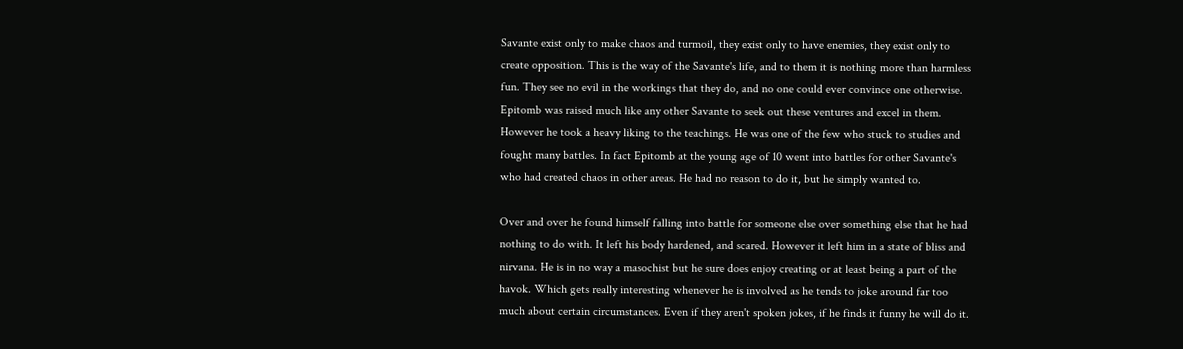Savante exist only to make chaos and turmoil, they exist only to have enemies, they exist only to create opposition. This is the way of the Savante's life, and to them it is nothing more than harmless fun. They see no evil in the workings that they do, and no one could ever convince one otherwise. Epitomb was raised much like any other Savante to seek out these ventures and excel in them. However he took a heavy liking to the teachings. He was one of the few who stuck to studies and fought many battles. In fact Epitomb at the young age of 10 went into battles for other Savante's who had created chaos in other areas. He had no reason to do it, but he simply wanted to.

Over and over he found himself falling into battle for someone else over something else that he had nothing to do with. It left his body hardened, and scared. However it left him in a state of bliss and nirvana. He is in no way a masochist but he sure does enjoy creating or at least being a part of the havok. Which gets really interesting whenever he is involved as he tends to joke around far too much about certain circumstances. Even if they aren't spoken jokes, if he finds it funny he will do it.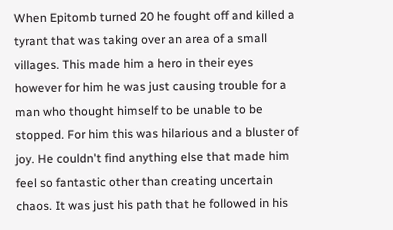When Epitomb turned 20 he fought off and killed a tyrant that was taking over an area of a small villages. This made him a hero in their eyes however for him he was just causing trouble for a man who thought himself to be unable to be stopped. For him this was hilarious and a bluster of joy. He couldn't find anything else that made him feel so fantastic other than creating uncertain chaos. It was just his path that he followed in his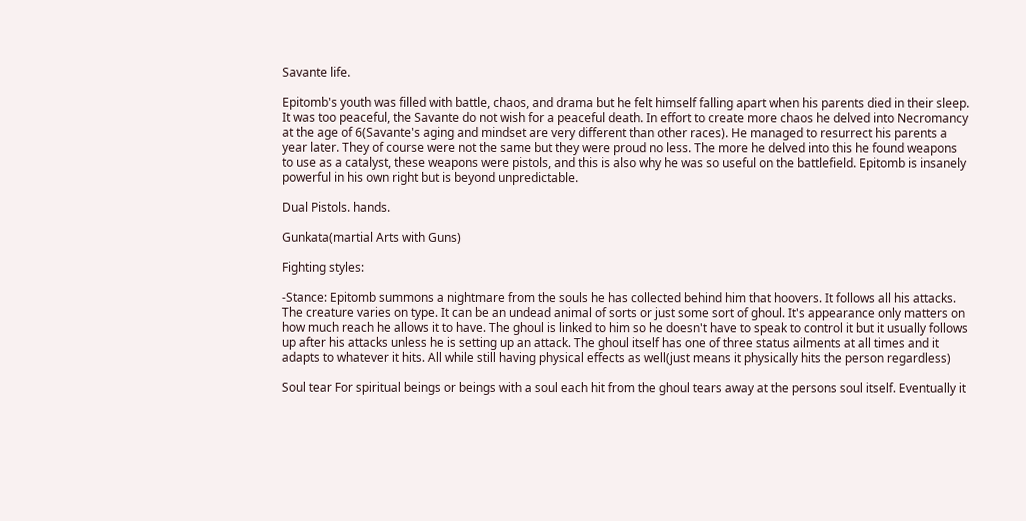Savante life.

Epitomb's youth was filled with battle, chaos, and drama but he felt himself falling apart when his parents died in their sleep. It was too peaceful, the Savante do not wish for a peaceful death. In effort to create more chaos he delved into Necromancy at the age of 6(Savante's aging and mindset are very different than other races). He managed to resurrect his parents a year later. They of course were not the same but they were proud no less. The more he delved into this he found weapons to use as a catalyst, these weapons were pistols, and this is also why he was so useful on the battlefield. Epitomb is insanely powerful in his own right but is beyond unpredictable.

Dual Pistols. hands.

Gunkata(martial Arts with Guns)

Fighting styles:

-Stance: Epitomb summons a nightmare from the souls he has collected behind him that hoovers. It follows all his attacks. The creature varies on type. It can be an undead animal of sorts or just some sort of ghoul. It's appearance only matters on how much reach he allows it to have. The ghoul is linked to him so he doesn't have to speak to control it but it usually follows up after his attacks unless he is setting up an attack. The ghoul itself has one of three status ailments at all times and it adapts to whatever it hits. All while still having physical effects as well(just means it physically hits the person regardless)

Soul tear For spiritual beings or beings with a soul each hit from the ghoul tears away at the persons soul itself. Eventually it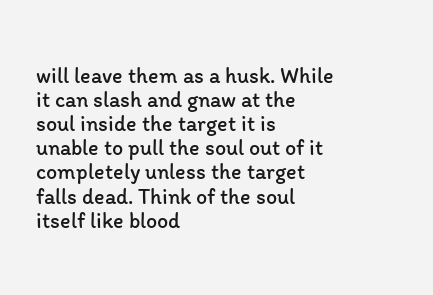will leave them as a husk. While it can slash and gnaw at the soul inside the target it is unable to pull the soul out of it completely unless the target falls dead. Think of the soul itself like blood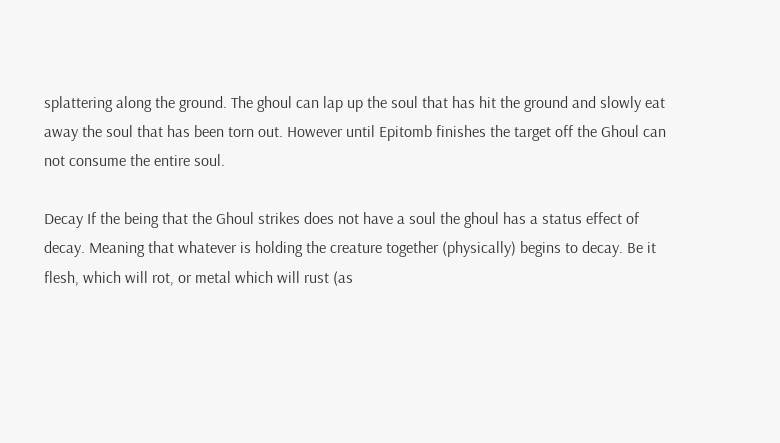splattering along the ground. The ghoul can lap up the soul that has hit the ground and slowly eat away the soul that has been torn out. However until Epitomb finishes the target off the Ghoul can not consume the entire soul.

Decay If the being that the Ghoul strikes does not have a soul the ghoul has a status effect of decay. Meaning that whatever is holding the creature together (physically) begins to decay. Be it flesh, which will rot, or metal which will rust (as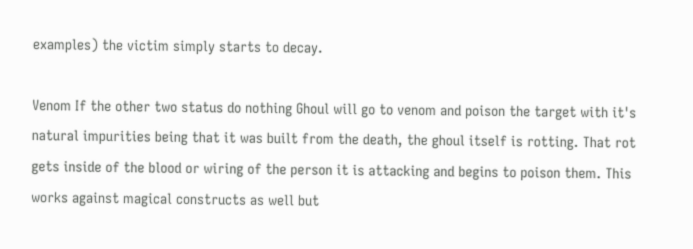examples) the victim simply starts to decay.

Venom If the other two status do nothing Ghoul will go to venom and poison the target with it's natural impurities being that it was built from the death, the ghoul itself is rotting. That rot gets inside of the blood or wiring of the person it is attacking and begins to poison them. This works against magical constructs as well but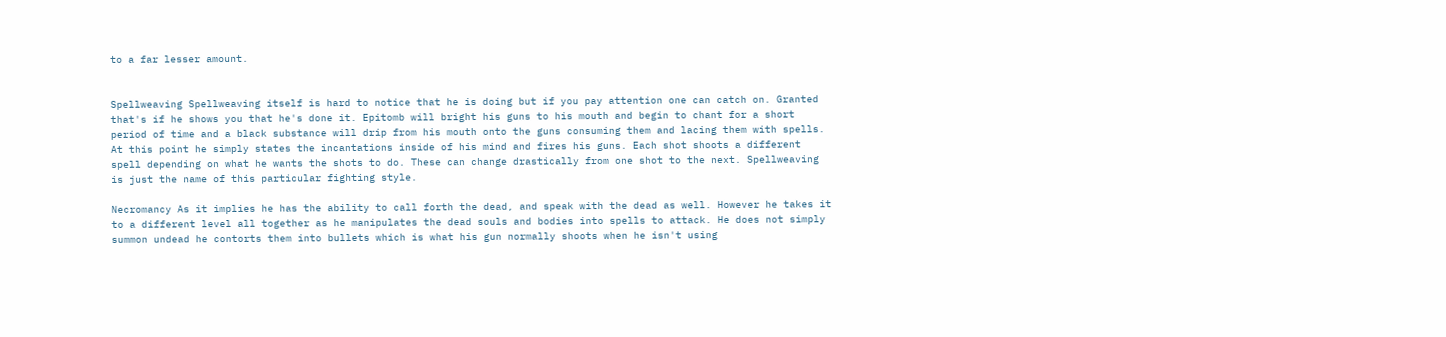to a far lesser amount.


Spellweaving Spellweaving itself is hard to notice that he is doing but if you pay attention one can catch on. Granted that's if he shows you that he's done it. Epitomb will bright his guns to his mouth and begin to chant for a short period of time and a black substance will drip from his mouth onto the guns consuming them and lacing them with spells. At this point he simply states the incantations inside of his mind and fires his guns. Each shot shoots a different spell depending on what he wants the shots to do. These can change drastically from one shot to the next. Spellweaving is just the name of this particular fighting style.

Necromancy As it implies he has the ability to call forth the dead, and speak with the dead as well. However he takes it to a different level all together as he manipulates the dead souls and bodies into spells to attack. He does not simply summon undead he contorts them into bullets which is what his gun normally shoots when he isn't using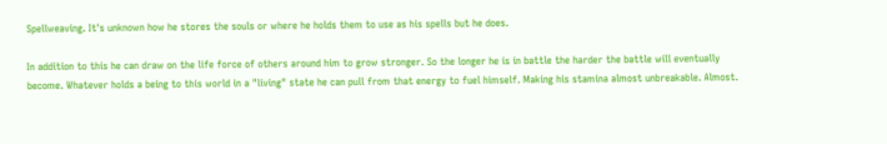Spellweaving. It's unknown how he stores the souls or where he holds them to use as his spells but he does.

In addition to this he can draw on the life force of others around him to grow stronger. So the longer he is in battle the harder the battle will eventually become. Whatever holds a being to this world in a "living" state he can pull from that energy to fuel himself. Making his stamina almost unbreakable. Almost.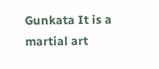Gunkata It is a martial art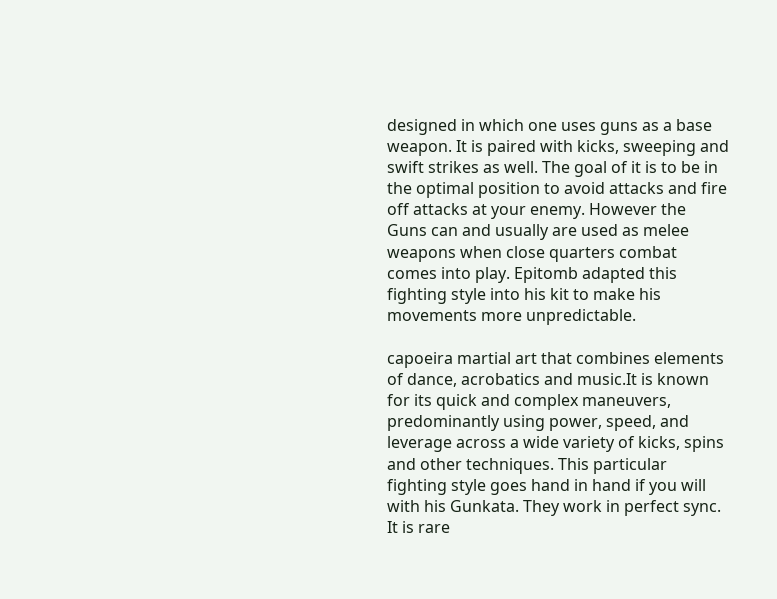designed in which one uses guns as a base weapon. It is paired with kicks, sweeping and swift strikes as well. The goal of it is to be in the optimal position to avoid attacks and fire off attacks at your enemy. However the Guns can and usually are used as melee weapons when close quarters combat comes into play. Epitomb adapted this fighting style into his kit to make his movements more unpredictable.

capoeira martial art that combines elements of dance, acrobatics and music.It is known for its quick and complex maneuvers, predominantly using power, speed, and leverage across a wide variety of kicks, spins and other techniques. This particular fighting style goes hand in hand if you will with his Gunkata. They work in perfect sync. It is rare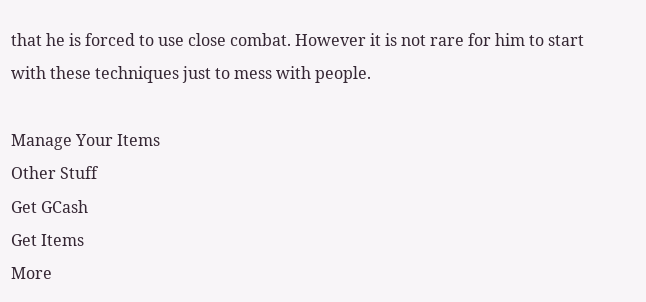that he is forced to use close combat. However it is not rare for him to start with these techniques just to mess with people.

Manage Your Items
Other Stuff
Get GCash
Get Items
More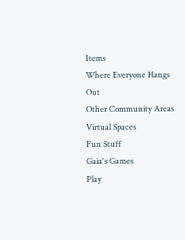Items
Where Everyone Hangs Out
Other Community Areas
Virtual Spaces
Fun Stuff
Gaia's Games
Play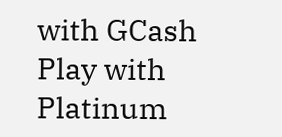with GCash
Play with Platinum